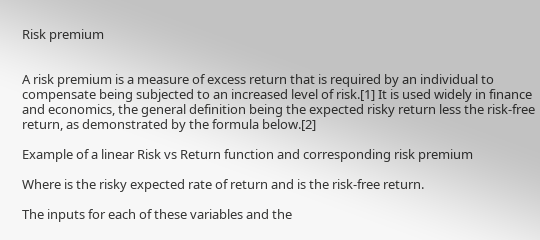Risk premium


A risk premium is a measure of excess return that is required by an individual to compensate being subjected to an increased level of risk.[1] It is used widely in finance and economics, the general definition being the expected risky return less the risk-free return, as demonstrated by the formula below.[2]

Example of a linear Risk vs Return function and corresponding risk premium

Where is the risky expected rate of return and is the risk-free return.

The inputs for each of these variables and the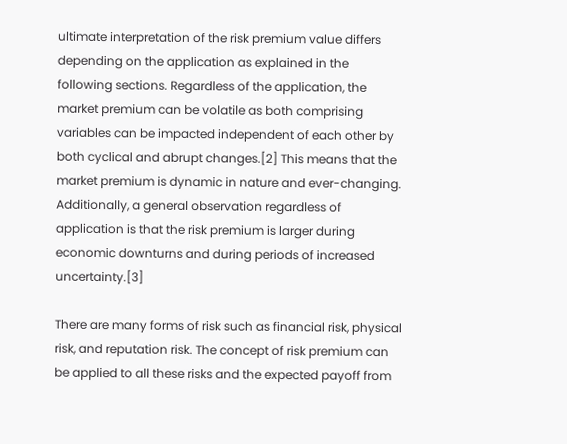ultimate interpretation of the risk premium value differs depending on the application as explained in the following sections. Regardless of the application, the market premium can be volatile as both comprising variables can be impacted independent of each other by both cyclical and abrupt changes.[2] This means that the market premium is dynamic in nature and ever-changing. Additionally, a general observation regardless of application is that the risk premium is larger during economic downturns and during periods of increased uncertainty.[3]

There are many forms of risk such as financial risk, physical risk, and reputation risk. The concept of risk premium can be applied to all these risks and the expected payoff from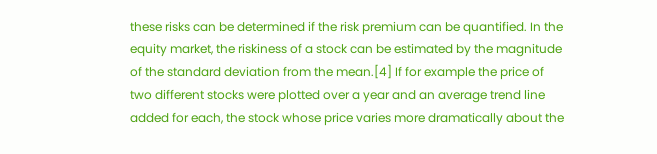these risks can be determined if the risk premium can be quantified. In the equity market, the riskiness of a stock can be estimated by the magnitude of the standard deviation from the mean.[4] If for example the price of two different stocks were plotted over a year and an average trend line added for each, the stock whose price varies more dramatically about the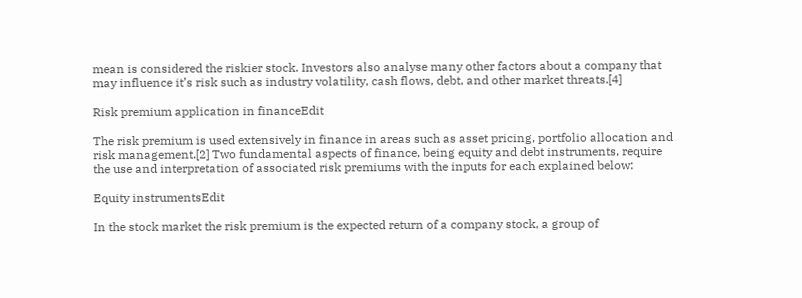mean is considered the riskier stock. Investors also analyse many other factors about a company that may influence it’s risk such as industry volatility, cash flows, debt, and other market threats.[4]

Risk premium application in financeEdit

The risk premium is used extensively in finance in areas such as asset pricing, portfolio allocation and risk management.[2] Two fundamental aspects of finance, being equity and debt instruments, require the use and interpretation of associated risk premiums with the inputs for each explained below:

Equity instrumentsEdit

In the stock market the risk premium is the expected return of a company stock, a group of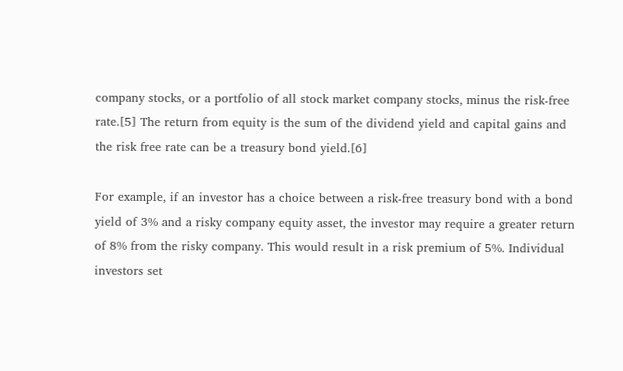company stocks, or a portfolio of all stock market company stocks, minus the risk-free rate.[5] The return from equity is the sum of the dividend yield and capital gains and the risk free rate can be a treasury bond yield.[6]

For example, if an investor has a choice between a risk-free treasury bond with a bond yield of 3% and a risky company equity asset, the investor may require a greater return of 8% from the risky company. This would result in a risk premium of 5%. Individual investors set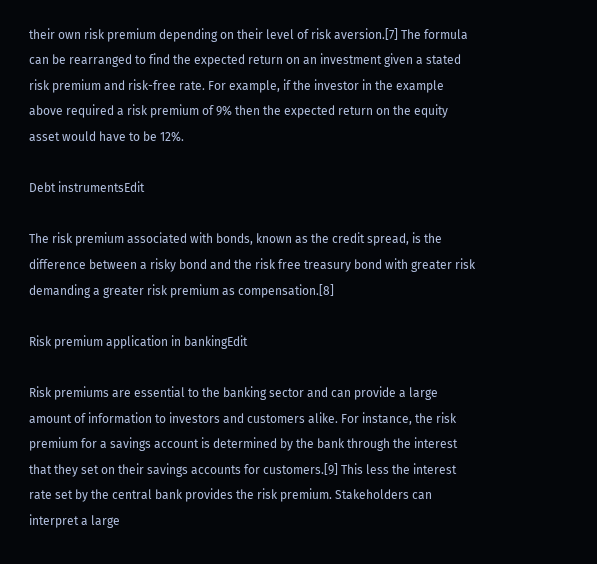their own risk premium depending on their level of risk aversion.[7] The formula can be rearranged to find the expected return on an investment given a stated risk premium and risk-free rate. For example, if the investor in the example above required a risk premium of 9% then the expected return on the equity asset would have to be 12%.

Debt instrumentsEdit

The risk premium associated with bonds, known as the credit spread, is the difference between a risky bond and the risk free treasury bond with greater risk demanding a greater risk premium as compensation.[8]

Risk premium application in bankingEdit

Risk premiums are essential to the banking sector and can provide a large amount of information to investors and customers alike. For instance, the risk premium for a savings account is determined by the bank through the interest that they set on their savings accounts for customers.[9] This less the interest rate set by the central bank provides the risk premium. Stakeholders can interpret a large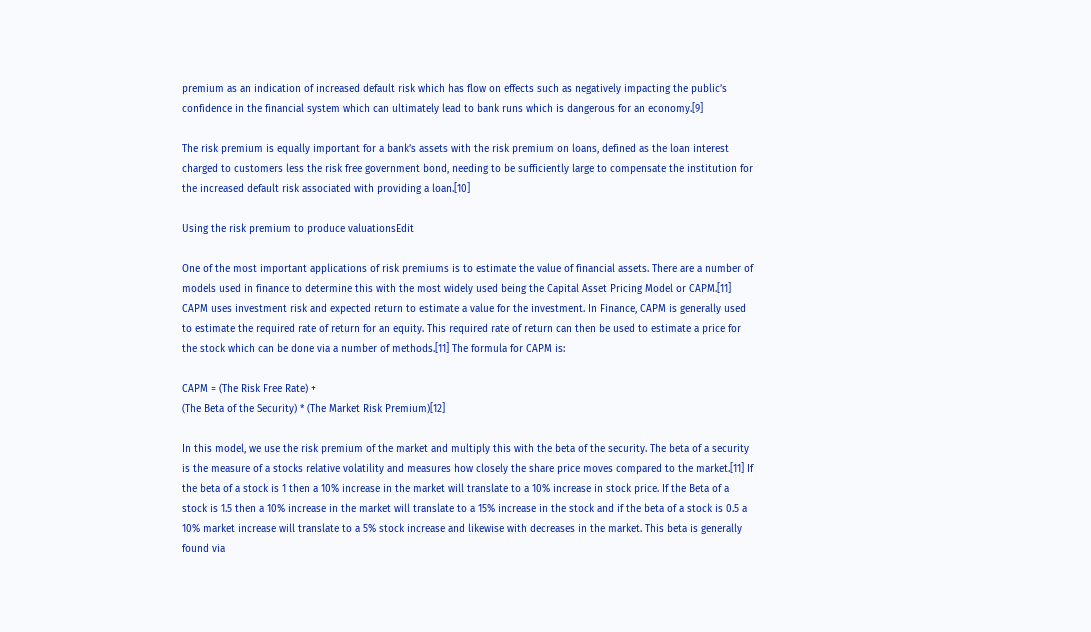premium as an indication of increased default risk which has flow on effects such as negatively impacting the public’s confidence in the financial system which can ultimately lead to bank runs which is dangerous for an economy.[9]

The risk premium is equally important for a bank’s assets with the risk premium on loans, defined as the loan interest charged to customers less the risk free government bond, needing to be sufficiently large to compensate the institution for the increased default risk associated with providing a loan.[10]

Using the risk premium to produce valuationsEdit

One of the most important applications of risk premiums is to estimate the value of financial assets. There are a number of models used in finance to determine this with the most widely used being the Capital Asset Pricing Model or CAPM.[11] CAPM uses investment risk and expected return to estimate a value for the investment. In Finance, CAPM is generally used to estimate the required rate of return for an equity. This required rate of return can then be used to estimate a price for the stock which can be done via a number of methods.[11] The formula for CAPM is:

CAPM = (The Risk Free Rate) +
(The Beta of the Security) * (The Market Risk Premium)[12]

In this model, we use the risk premium of the market and multiply this with the beta of the security. The beta of a security is the measure of a stocks relative volatility and measures how closely the share price moves compared to the market.[11] If the beta of a stock is 1 then a 10% increase in the market will translate to a 10% increase in stock price. If the Beta of a stock is 1.5 then a 10% increase in the market will translate to a 15% increase in the stock and if the beta of a stock is 0.5 a 10% market increase will translate to a 5% stock increase and likewise with decreases in the market. This beta is generally found via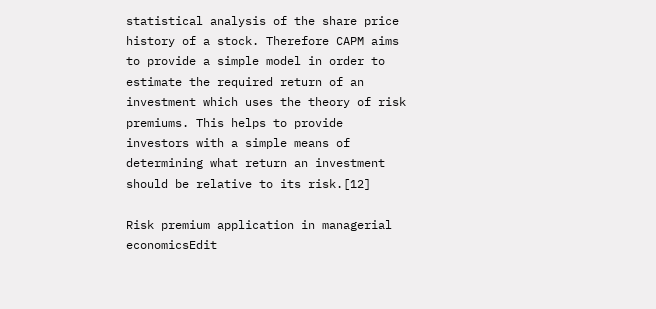statistical analysis of the share price history of a stock. Therefore CAPM aims to provide a simple model in order to estimate the required return of an investment which uses the theory of risk premiums. This helps to provide investors with a simple means of determining what return an investment should be relative to its risk.[12]

Risk premium application in managerial economicsEdit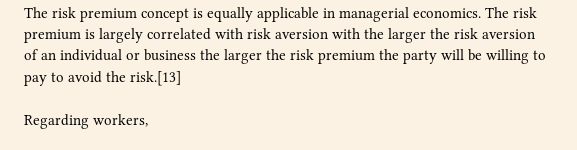The risk premium concept is equally applicable in managerial economics. The risk premium is largely correlated with risk aversion with the larger the risk aversion of an individual or business the larger the risk premium the party will be willing to pay to avoid the risk.[13]

Regarding workers,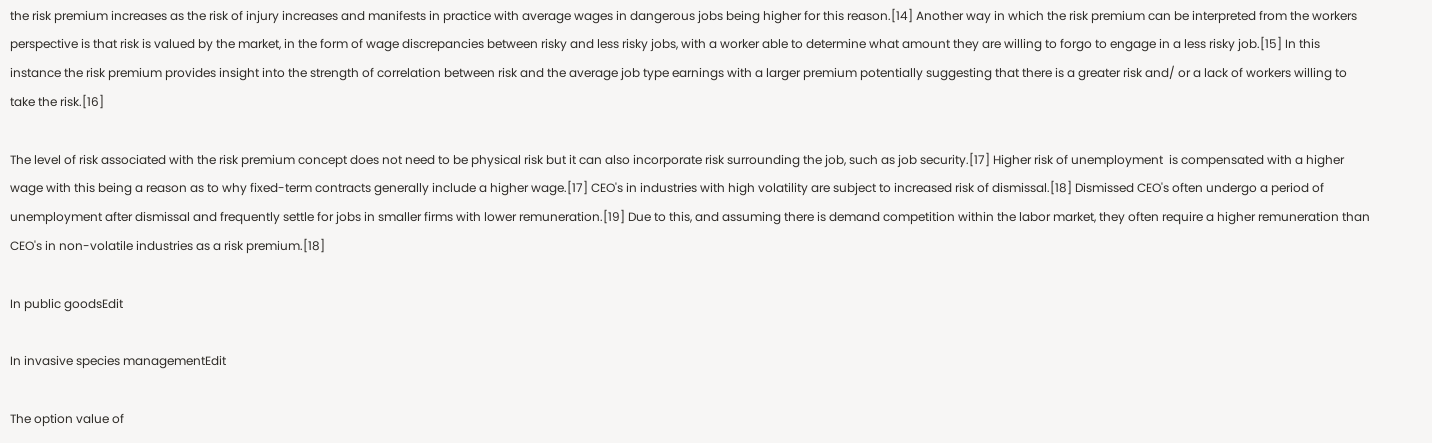the risk premium increases as the risk of injury increases and manifests in practice with average wages in dangerous jobs being higher for this reason.[14] Another way in which the risk premium can be interpreted from the workers perspective is that risk is valued by the market, in the form of wage discrepancies between risky and less risky jobs, with a worker able to determine what amount they are willing to forgo to engage in a less risky job.[15] In this instance the risk premium provides insight into the strength of correlation between risk and the average job type earnings with a larger premium potentially suggesting that there is a greater risk and/ or a lack of workers willing to take the risk.[16]

The level of risk associated with the risk premium concept does not need to be physical risk but it can also incorporate risk surrounding the job, such as job security.[17] Higher risk of unemployment  is compensated with a higher wage with this being a reason as to why fixed-term contracts generally include a higher wage.[17] CEO's in industries with high volatility are subject to increased risk of dismissal.[18] Dismissed CEO's often undergo a period of unemployment after dismissal and frequently settle for jobs in smaller firms with lower remuneration.[19] Due to this, and assuming there is demand competition within the labor market, they often require a higher remuneration than CEO's in non-volatile industries as a risk premium.[18]

In public goodsEdit

In invasive species managementEdit

The option value of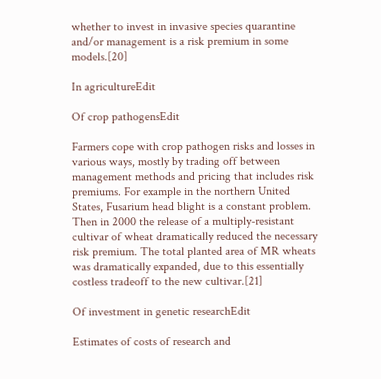whether to invest in invasive species quarantine and/or management is a risk premium in some models.[20]

In agricultureEdit

Of crop pathogensEdit

Farmers cope with crop pathogen risks and losses in various ways, mostly by trading off between management methods and pricing that includes risk premiums. For example in the northern United States, Fusarium head blight is a constant problem. Then in 2000 the release of a multiply-resistant cultivar of wheat dramatically reduced the necessary risk premium. The total planted area of MR wheats was dramatically expanded, due to this essentially costless tradeoff to the new cultivar.[21]

Of investment in genetic researchEdit

Estimates of costs of research and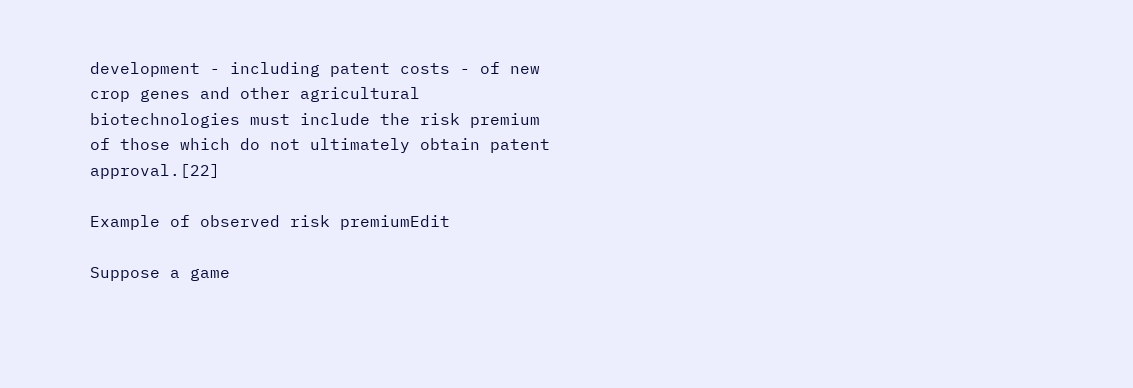development - including patent costs - of new crop genes and other agricultural biotechnologies must include the risk premium of those which do not ultimately obtain patent approval.[22]

Example of observed risk premiumEdit

Suppose a game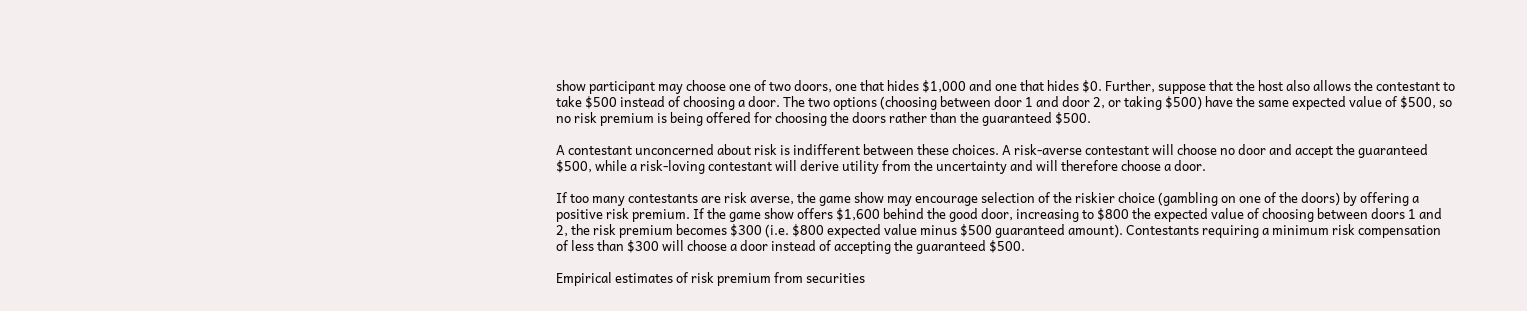show participant may choose one of two doors, one that hides $1,000 and one that hides $0. Further, suppose that the host also allows the contestant to take $500 instead of choosing a door. The two options (choosing between door 1 and door 2, or taking $500) have the same expected value of $500, so no risk premium is being offered for choosing the doors rather than the guaranteed $500.

A contestant unconcerned about risk is indifferent between these choices. A risk-averse contestant will choose no door and accept the guaranteed $500, while a risk-loving contestant will derive utility from the uncertainty and will therefore choose a door.

If too many contestants are risk averse, the game show may encourage selection of the riskier choice (gambling on one of the doors) by offering a positive risk premium. If the game show offers $1,600 behind the good door, increasing to $800 the expected value of choosing between doors 1 and 2, the risk premium becomes $300 (i.e. $800 expected value minus $500 guaranteed amount). Contestants requiring a minimum risk compensation of less than $300 will choose a door instead of accepting the guaranteed $500.

Empirical estimates of risk premium from securities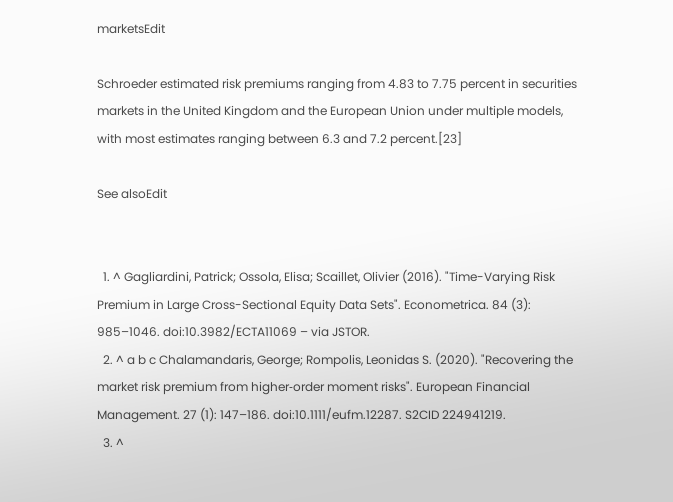marketsEdit

Schroeder estimated risk premiums ranging from 4.83 to 7.75 percent in securities markets in the United Kingdom and the European Union under multiple models, with most estimates ranging between 6.3 and 7.2 percent.[23]

See alsoEdit


  1. ^ Gagliardini, Patrick; Ossola, Elisa; Scaillet, Olivier (2016). "Time-Varying Risk Premium in Large Cross-Sectional Equity Data Sets". Econometrica. 84 (3): 985–1046. doi:10.3982/ECTA11069 – via JSTOR.
  2. ^ a b c Chalamandaris, George; Rompolis, Leonidas S. (2020). "Recovering the market risk premium from higher‐order moment risks". European Financial Management. 27 (1): 147–186. doi:10.1111/eufm.12287. S2CID 224941219.
  3. ^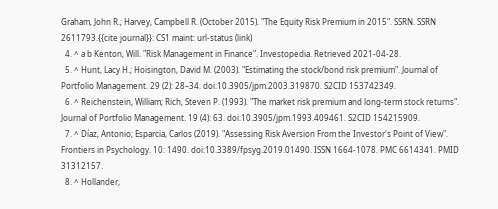Graham, John R.; Harvey, Campbell R. (October 2015). "The Equity Risk Premium in 2015". SSRN. SSRN 2611793.{{cite journal}}: CS1 maint: url-status (link)
  4. ^ a b Kenton, Will. "Risk Management in Finance". Investopedia. Retrieved 2021-04-28.
  5. ^ Hunt, Lacy H.; Hoisington, David M. (2003). "Estimating the stock/bond risk premium". Journal of Portfolio Management. 29 (2): 28–34. doi:10.3905/jpm.2003.319870. S2CID 153742349.
  6. ^ Reichenstein, William; Rich, Steven P. (1993). "The market risk premium and long-term stock returns". Journal of Portfolio Management. 19 (4): 63. doi:10.3905/jpm.1993.409461. S2CID 154215909.
  7. ^ Díaz, Antonio; Esparcia, Carlos (2019). "Assessing Risk Aversion From the Investor's Point of View". Frontiers in Psychology. 10: 1490. doi:10.3389/fpsyg.2019.01490. ISSN 1664-1078. PMC 6614341. PMID 31312157.
  8. ^ Hollander,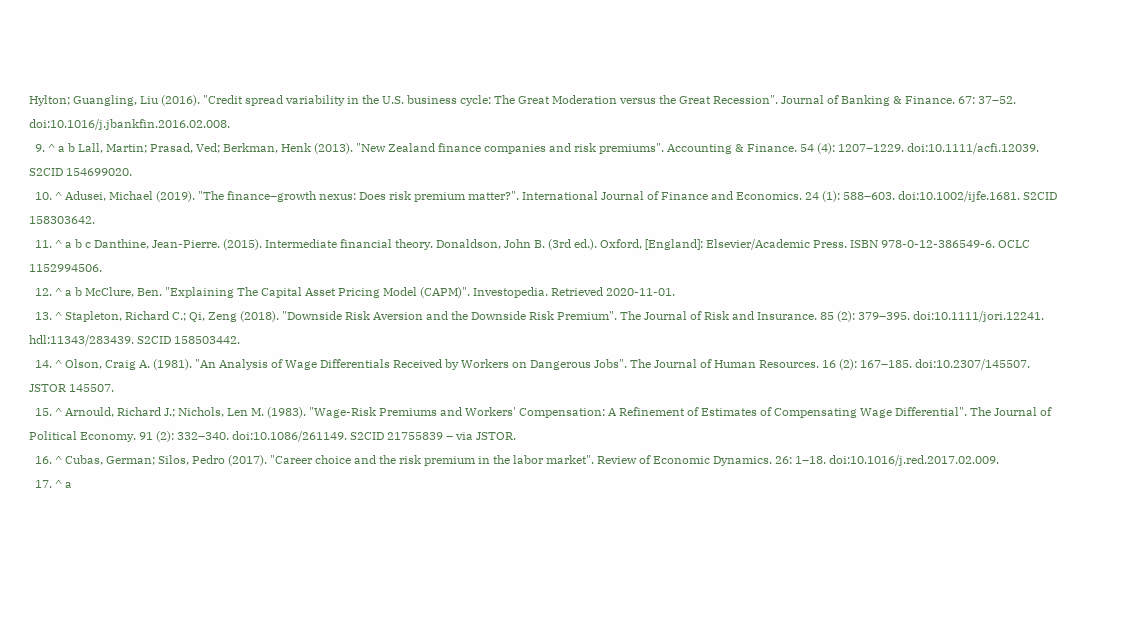Hylton; Guangling, Liu (2016). "Credit spread variability in the U.S. business cycle: The Great Moderation versus the Great Recession". Journal of Banking & Finance. 67: 37–52. doi:10.1016/j.jbankfin.2016.02.008.
  9. ^ a b Lall, Martin; Prasad, Ved; Berkman, Henk (2013). "New Zealand finance companies and risk premiums". Accounting & Finance. 54 (4): 1207–1229. doi:10.1111/acfi.12039. S2CID 154699020.
  10. ^ Adusei, Michael (2019). "The finance–growth nexus: Does risk premium matter?". International Journal of Finance and Economics. 24 (1): 588–603. doi:10.1002/ijfe.1681. S2CID 158303642.
  11. ^ a b c Danthine, Jean-Pierre. (2015). Intermediate financial theory. Donaldson, John B. (3rd ed.). Oxford, [England]: Elsevier/Academic Press. ISBN 978-0-12-386549-6. OCLC 1152994506.
  12. ^ a b McClure, Ben. "Explaining The Capital Asset Pricing Model (CAPM)". Investopedia. Retrieved 2020-11-01.
  13. ^ Stapleton, Richard C.; Qi, Zeng (2018). "Downside Risk Aversion and the Downside Risk Premium". The Journal of Risk and Insurance. 85 (2): 379–395. doi:10.1111/jori.12241. hdl:11343/283439. S2CID 158503442.
  14. ^ Olson, Craig A. (1981). "An Analysis of Wage Differentials Received by Workers on Dangerous Jobs". The Journal of Human Resources. 16 (2): 167–185. doi:10.2307/145507. JSTOR 145507.
  15. ^ Arnould, Richard J.; Nichols, Len M. (1983). "Wage-Risk Premiums and Workers' Compensation: A Refinement of Estimates of Compensating Wage Differential". The Journal of Political Economy. 91 (2): 332–340. doi:10.1086/261149. S2CID 21755839 – via JSTOR.
  16. ^ Cubas, German; Silos, Pedro (2017). "Career choice and the risk premium in the labor market". Review of Economic Dynamics. 26: 1–18. doi:10.1016/j.red.2017.02.009.
  17. ^ a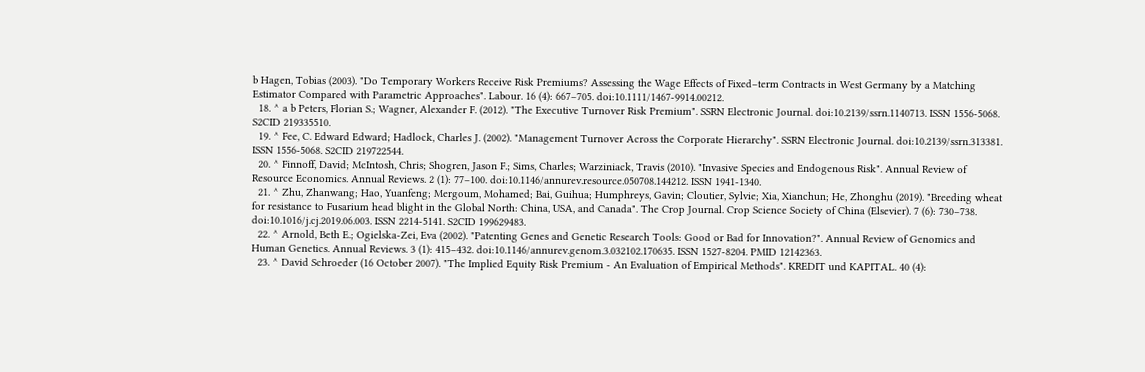b Hagen, Tobias (2003). "Do Temporary Workers Receive Risk Premiums? Assessing the Wage Effects of Fixed–term Contracts in West Germany by a Matching Estimator Compared with Parametric Approaches". Labour. 16 (4): 667–705. doi:10.1111/1467-9914.00212.
  18. ^ a b Peters, Florian S.; Wagner, Alexander F. (2012). "The Executive Turnover Risk Premium". SSRN Electronic Journal. doi:10.2139/ssrn.1140713. ISSN 1556-5068. S2CID 219335510.
  19. ^ Fee, C. Edward Edward; Hadlock, Charles J. (2002). "Management Turnover Across the Corporate Hierarchy". SSRN Electronic Journal. doi:10.2139/ssrn.313381. ISSN 1556-5068. S2CID 219722544.
  20. ^ Finnoff, David; McIntosh, Chris; Shogren, Jason F.; Sims, Charles; Warziniack, Travis (2010). "Invasive Species and Endogenous Risk". Annual Review of Resource Economics. Annual Reviews. 2 (1): 77–100. doi:10.1146/annurev.resource.050708.144212. ISSN 1941-1340.
  21. ^ Zhu, Zhanwang; Hao, Yuanfeng; Mergoum, Mohamed; Bai, Guihua; Humphreys, Gavin; Cloutier, Sylvie; Xia, Xianchun; He, Zhonghu (2019). "Breeding wheat for resistance to Fusarium head blight in the Global North: China, USA, and Canada". The Crop Journal. Crop Science Society of China (Elsevier). 7 (6): 730–738. doi:10.1016/j.cj.2019.06.003. ISSN 2214-5141. S2CID 199629483.
  22. ^ Arnold, Beth E.; Ogielska-Zei, Eva (2002). "Patenting Genes and Genetic Research Tools: Good or Bad for Innovation?". Annual Review of Genomics and Human Genetics. Annual Reviews. 3 (1): 415–432. doi:10.1146/annurev.genom.3.032102.170635. ISSN 1527-8204. PMID 12142363.
  23. ^ David Schroeder (16 October 2007). "The Implied Equity Risk Premium - An Evaluation of Empirical Methods". KREDIT und KAPITAL. 40 (4):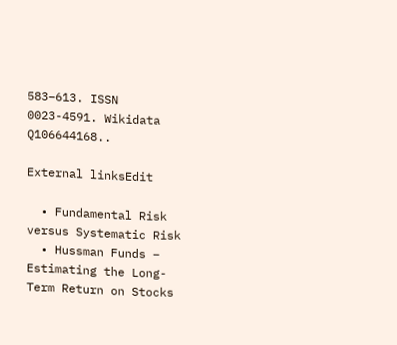583–613. ISSN 0023-4591. Wikidata Q106644168..

External linksEdit

  • Fundamental Risk versus Systematic Risk
  • Hussman Funds – Estimating the Long-Term Return on Stocks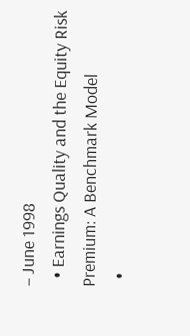– June 1998
  • Earnings Quality and the Equity Risk Premium: A Benchmark Model
  •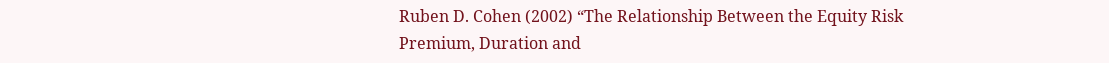Ruben D. Cohen (2002) “The Relationship Between the Equity Risk Premium, Duration and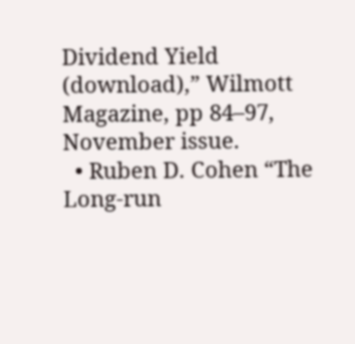Dividend Yield (download),” Wilmott Magazine, pp 84–97, November issue.
  • Ruben D. Cohen “The Long-run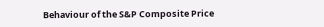Behaviour of the S&P Composite Price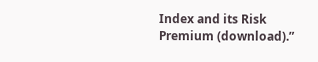Index and its Risk Premium (download).”